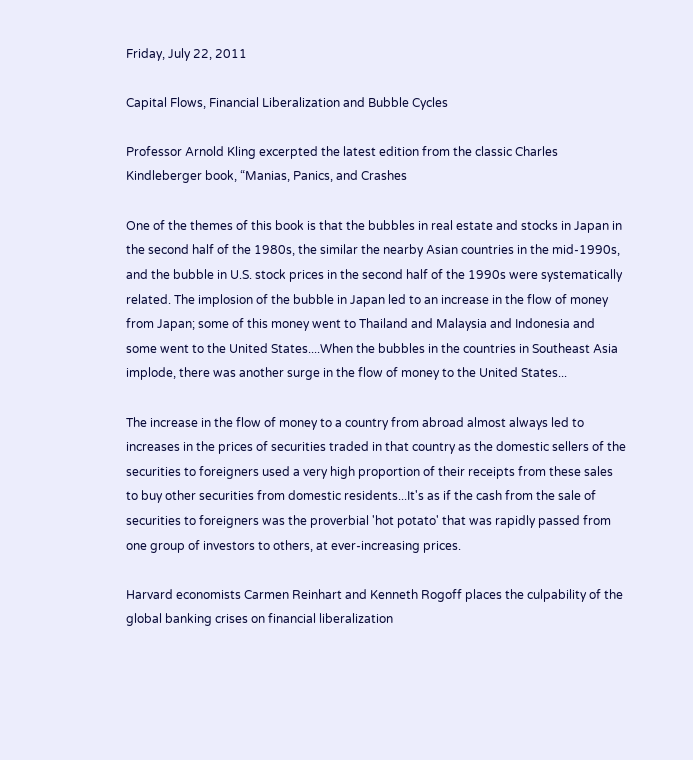Friday, July 22, 2011

Capital Flows, Financial Liberalization and Bubble Cycles

Professor Arnold Kling excerpted the latest edition from the classic Charles Kindleberger book, “Manias, Panics, and Crashes

One of the themes of this book is that the bubbles in real estate and stocks in Japan in the second half of the 1980s, the similar the nearby Asian countries in the mid-1990s, and the bubble in U.S. stock prices in the second half of the 1990s were systematically related. The implosion of the bubble in Japan led to an increase in the flow of money from Japan; some of this money went to Thailand and Malaysia and Indonesia and some went to the United States....When the bubbles in the countries in Southeast Asia implode, there was another surge in the flow of money to the United States...

The increase in the flow of money to a country from abroad almost always led to increases in the prices of securities traded in that country as the domestic sellers of the securities to foreigners used a very high proportion of their receipts from these sales to buy other securities from domestic residents...It's as if the cash from the sale of securities to foreigners was the proverbial 'hot potato' that was rapidly passed from one group of investors to others, at ever-increasing prices.

Harvard economists Carmen Reinhart and Kenneth Rogoff places the culpability of the global banking crises on financial liberalization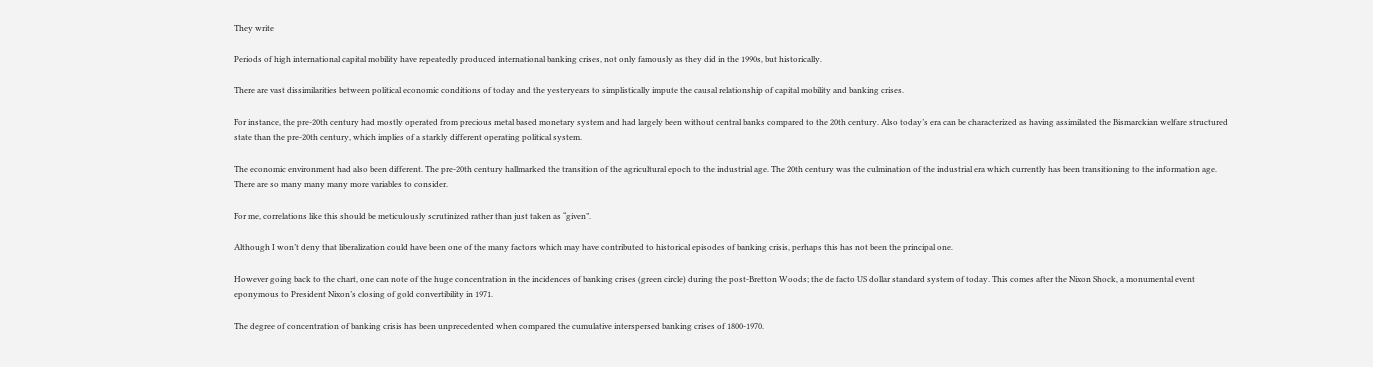They write

Periods of high international capital mobility have repeatedly produced international banking crises, not only famously as they did in the 1990s, but historically.

There are vast dissimilarities between political economic conditions of today and the yesteryears to simplistically impute the causal relationship of capital mobility and banking crises.

For instance, the pre-20th century had mostly operated from precious metal based monetary system and had largely been without central banks compared to the 20th century. Also today’s era can be characterized as having assimilated the Bismarckian welfare structured state than the pre-20th century, which implies of a starkly different operating political system.

The economic environment had also been different. The pre-20th century hallmarked the transition of the agricultural epoch to the industrial age. The 20th century was the culmination of the industrial era which currently has been transitioning to the information age. There are so many many many more variables to consider.

For me, correlations like this should be meticulously scrutinized rather than just taken as “given”.

Although I won’t deny that liberalization could have been one of the many factors which may have contributed to historical episodes of banking crisis, perhaps this has not been the principal one.

However going back to the chart, one can note of the huge concentration in the incidences of banking crises (green circle) during the post-Bretton Woods; the de facto US dollar standard system of today. This comes after the Nixon Shock, a monumental event eponymous to President Nixon’s closing of gold convertibility in 1971.

The degree of concentration of banking crisis has been unprecedented when compared the cumulative interspersed banking crises of 1800-1970.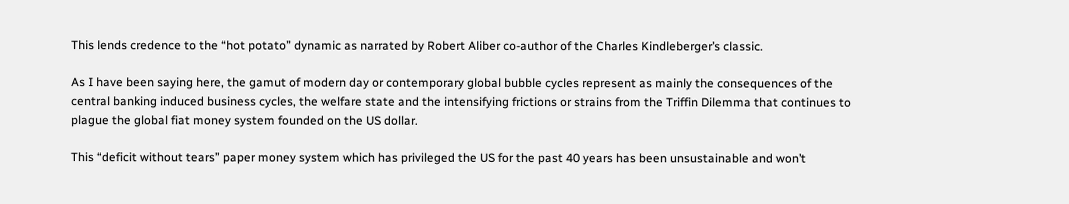This lends credence to the “hot potato” dynamic as narrated by Robert Aliber co-author of the Charles Kindleberger’s classic.

As I have been saying here, the gamut of modern day or contemporary global bubble cycles represent as mainly the consequences of the central banking induced business cycles, the welfare state and the intensifying frictions or strains from the Triffin Dilemma that continues to plague the global fiat money system founded on the US dollar.

This “deficit without tears” paper money system which has privileged the US for the past 40 years has been unsustainable and won’t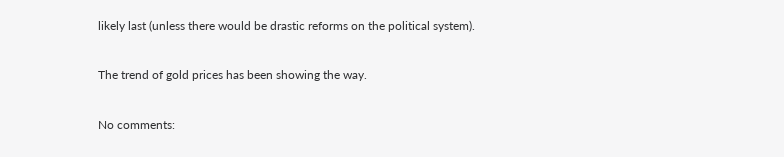likely last (unless there would be drastic reforms on the political system).

The trend of gold prices has been showing the way.

No comments: